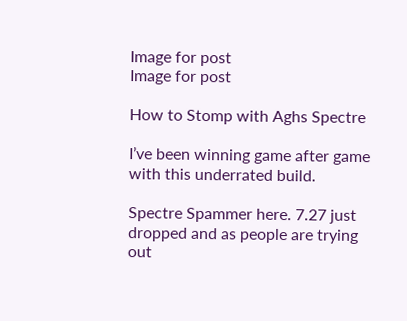Image for post
Image for post

How to Stomp with Aghs Spectre

I’ve been winning game after game with this underrated build.

Spectre Spammer here. 7.27 just dropped and as people are trying out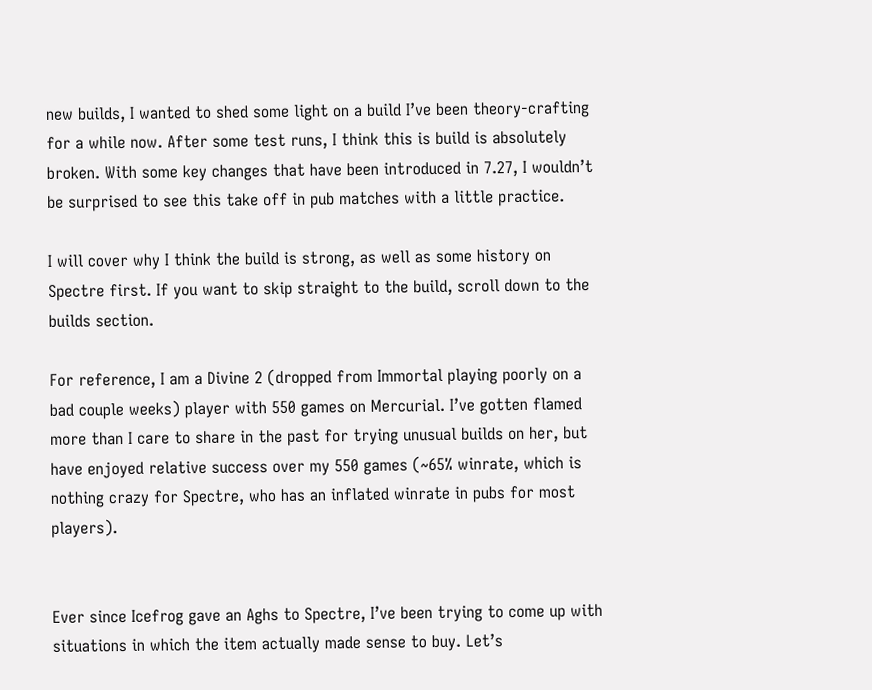new builds, I wanted to shed some light on a build I’ve been theory-crafting for a while now. After some test runs, I think this is build is absolutely broken. With some key changes that have been introduced in 7.27, I wouldn’t be surprised to see this take off in pub matches with a little practice.

I will cover why I think the build is strong, as well as some history on Spectre first. If you want to skip straight to the build, scroll down to the builds section.

For reference, I am a Divine 2 (dropped from Immortal playing poorly on a bad couple weeks) player with 550 games on Mercurial. I’ve gotten flamed more than I care to share in the past for trying unusual builds on her, but have enjoyed relative success over my 550 games (~65% winrate, which is nothing crazy for Spectre, who has an inflated winrate in pubs for most players).


Ever since Icefrog gave an Aghs to Spectre, I’ve been trying to come up with situations in which the item actually made sense to buy. Let’s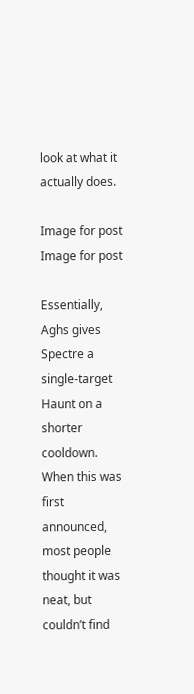look at what it actually does.

Image for post
Image for post

Essentially, Aghs gives Spectre a single-target Haunt on a shorter cooldown. When this was first announced, most people thought it was neat, but couldn’t find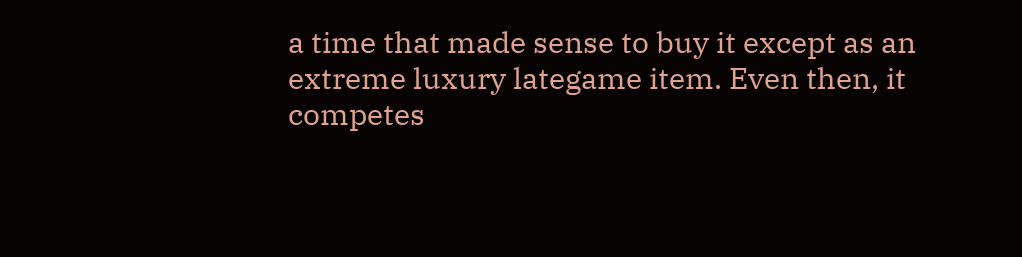a time that made sense to buy it except as an extreme luxury lategame item. Even then, it competes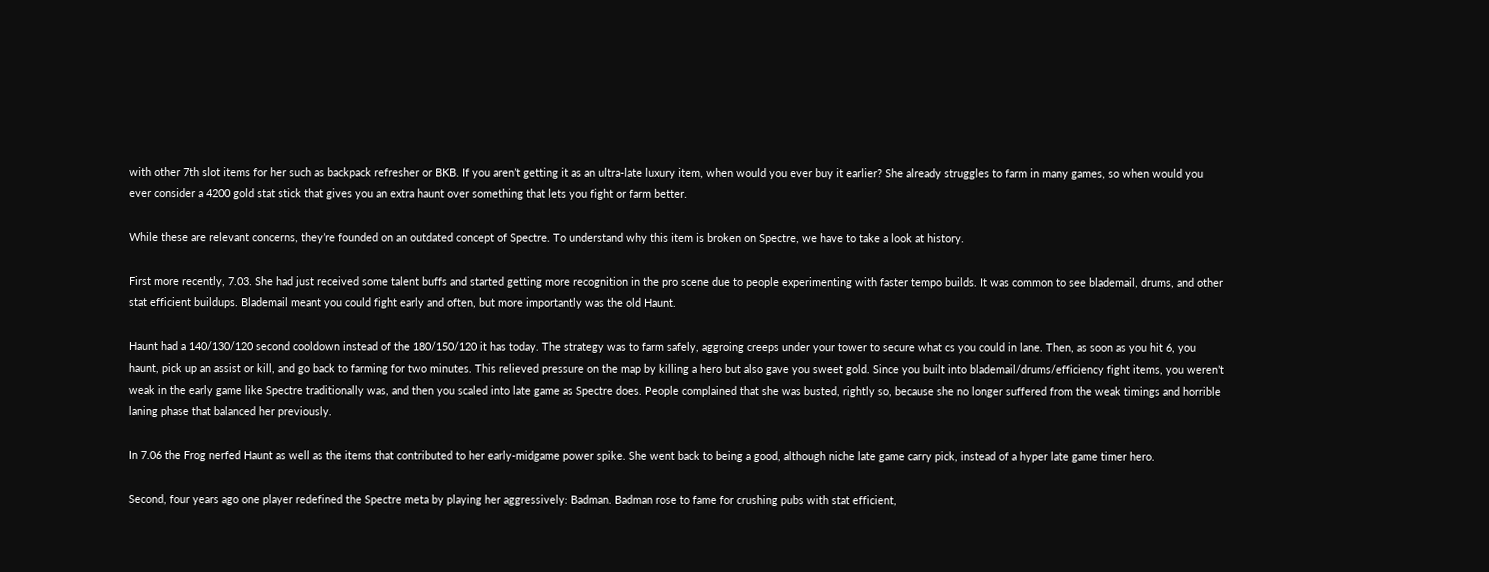with other 7th slot items for her such as backpack refresher or BKB. If you aren’t getting it as an ultra-late luxury item, when would you ever buy it earlier? She already struggles to farm in many games, so when would you ever consider a 4200 gold stat stick that gives you an extra haunt over something that lets you fight or farm better.

While these are relevant concerns, they’re founded on an outdated concept of Spectre. To understand why this item is broken on Spectre, we have to take a look at history.

First more recently, 7.03. She had just received some talent buffs and started getting more recognition in the pro scene due to people experimenting with faster tempo builds. It was common to see blademail, drums, and other stat efficient buildups. Blademail meant you could fight early and often, but more importantly was the old Haunt.

Haunt had a 140/130/120 second cooldown instead of the 180/150/120 it has today. The strategy was to farm safely, aggroing creeps under your tower to secure what cs you could in lane. Then, as soon as you hit 6, you haunt, pick up an assist or kill, and go back to farming for two minutes. This relieved pressure on the map by killing a hero but also gave you sweet gold. Since you built into blademail/drums/efficiency fight items, you weren’t weak in the early game like Spectre traditionally was, and then you scaled into late game as Spectre does. People complained that she was busted, rightly so, because she no longer suffered from the weak timings and horrible laning phase that balanced her previously.

In 7.06 the Frog nerfed Haunt as well as the items that contributed to her early-midgame power spike. She went back to being a good, although niche late game carry pick, instead of a hyper late game timer hero.

Second, four years ago one player redefined the Spectre meta by playing her aggressively: Badman. Badman rose to fame for crushing pubs with stat efficient,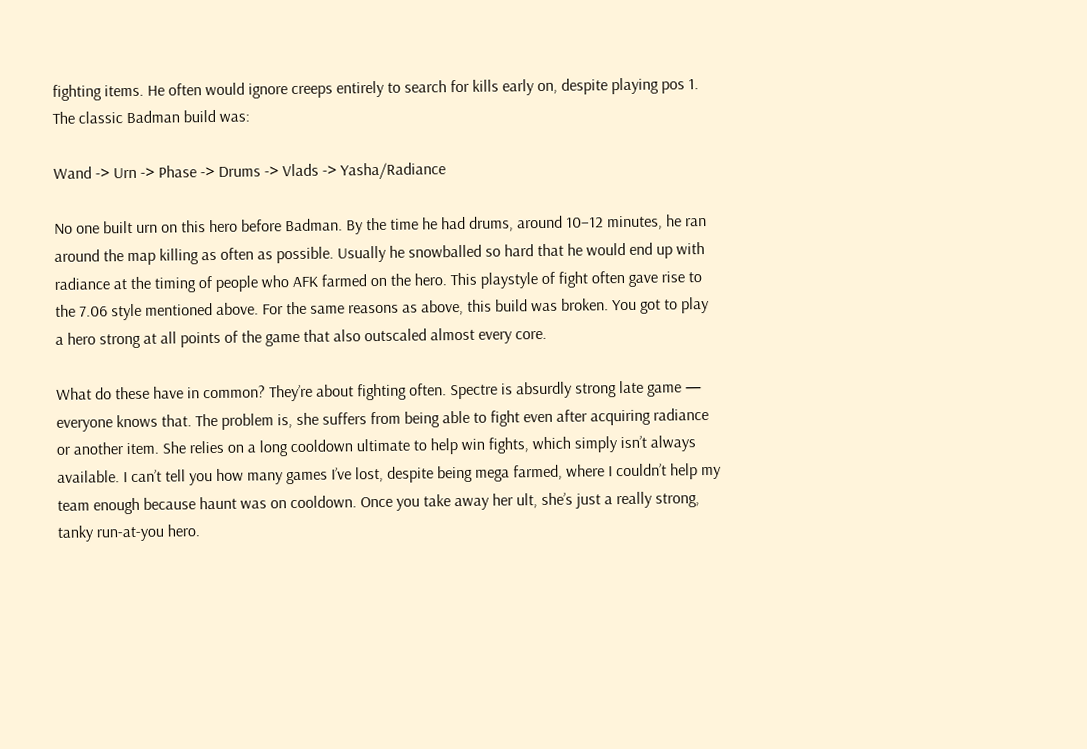fighting items. He often would ignore creeps entirely to search for kills early on, despite playing pos 1. The classic Badman build was:

Wand -> Urn -> Phase -> Drums -> Vlads -> Yasha/Radiance

No one built urn on this hero before Badman. By the time he had drums, around 10–12 minutes, he ran around the map killing as often as possible. Usually he snowballed so hard that he would end up with radiance at the timing of people who AFK farmed on the hero. This playstyle of fight often gave rise to the 7.06 style mentioned above. For the same reasons as above, this build was broken. You got to play a hero strong at all points of the game that also outscaled almost every core.

What do these have in common? They’re about fighting often. Spectre is absurdly strong late game — everyone knows that. The problem is, she suffers from being able to fight even after acquiring radiance or another item. She relies on a long cooldown ultimate to help win fights, which simply isn’t always available. I can’t tell you how many games I’ve lost, despite being mega farmed, where I couldn’t help my team enough because haunt was on cooldown. Once you take away her ult, she’s just a really strong, tanky run-at-you hero.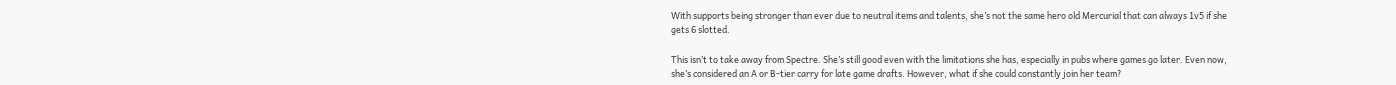With supports being stronger than ever due to neutral items and talents, she’s not the same hero old Mercurial that can always 1v5 if she gets 6 slotted.

This isn’t to take away from Spectre. She’s still good even with the limitations she has, especially in pubs where games go later. Even now, she’s considered an A or B-tier carry for late game drafts. However, what if she could constantly join her team?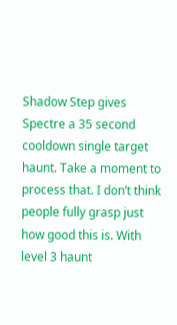Shadow Step gives Spectre a 35 second cooldown single target haunt. Take a moment to process that. I don’t think people fully grasp just how good this is. With level 3 haunt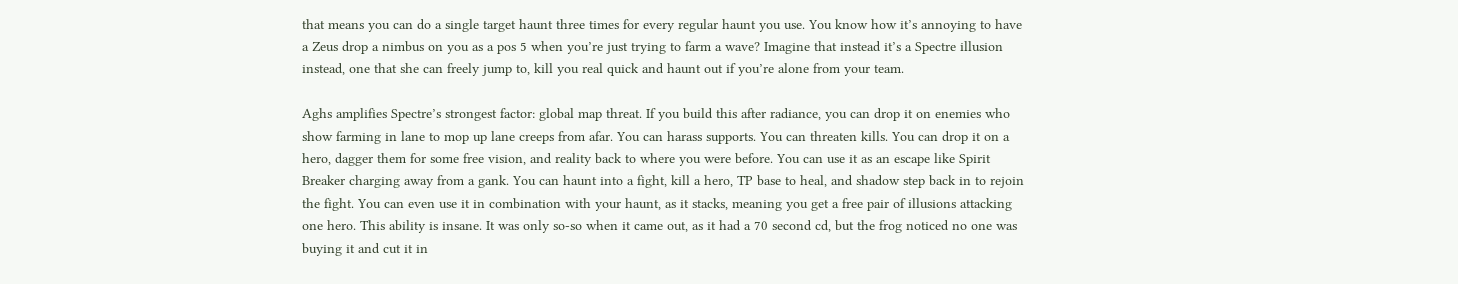that means you can do a single target haunt three times for every regular haunt you use. You know how it’s annoying to have a Zeus drop a nimbus on you as a pos 5 when you’re just trying to farm a wave? Imagine that instead it’s a Spectre illusion instead, one that she can freely jump to, kill you real quick and haunt out if you’re alone from your team.

Aghs amplifies Spectre’s strongest factor: global map threat. If you build this after radiance, you can drop it on enemies who show farming in lane to mop up lane creeps from afar. You can harass supports. You can threaten kills. You can drop it on a hero, dagger them for some free vision, and reality back to where you were before. You can use it as an escape like Spirit Breaker charging away from a gank. You can haunt into a fight, kill a hero, TP base to heal, and shadow step back in to rejoin the fight. You can even use it in combination with your haunt, as it stacks, meaning you get a free pair of illusions attacking one hero. This ability is insane. It was only so-so when it came out, as it had a 70 second cd, but the frog noticed no one was buying it and cut it in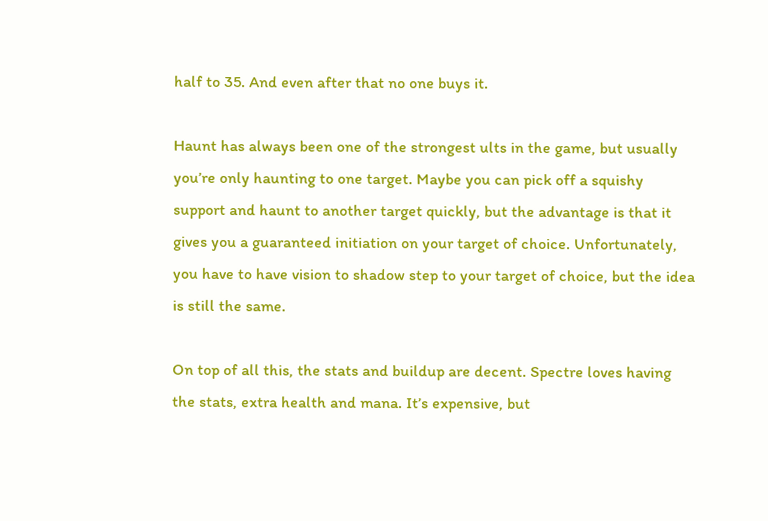half to 35. And even after that no one buys it.

Haunt has always been one of the strongest ults in the game, but usually you’re only haunting to one target. Maybe you can pick off a squishy support and haunt to another target quickly, but the advantage is that it gives you a guaranteed initiation on your target of choice. Unfortunately, you have to have vision to shadow step to your target of choice, but the idea is still the same.

On top of all this, the stats and buildup are decent. Spectre loves having the stats, extra health and mana. It’s expensive, but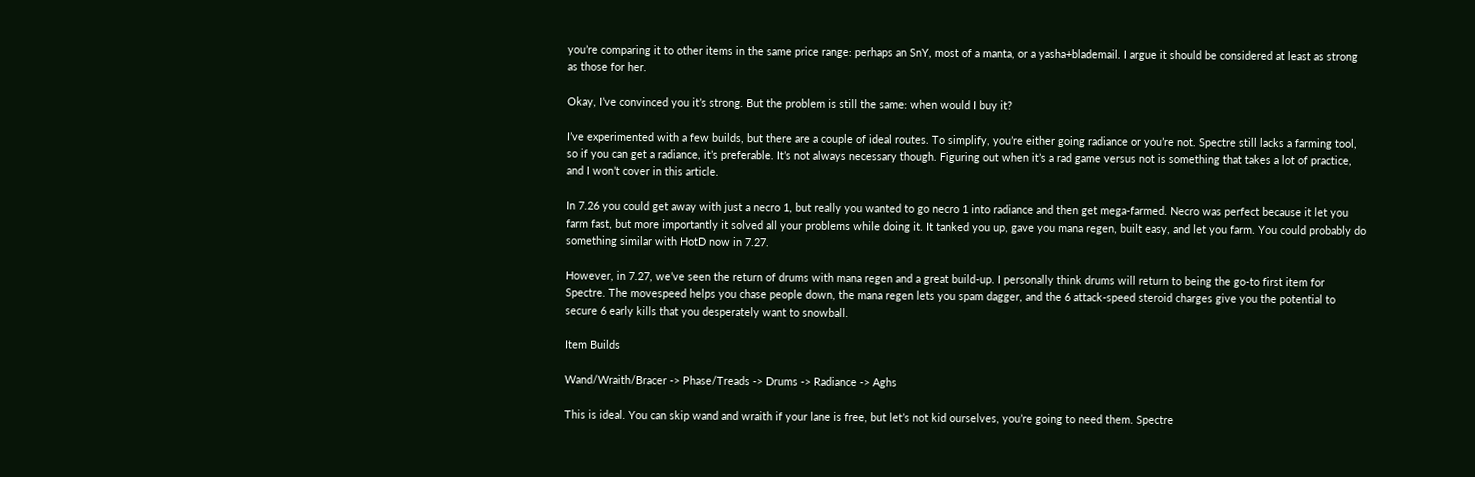you’re comparing it to other items in the same price range: perhaps an SnY, most of a manta, or a yasha+blademail. I argue it should be considered at least as strong as those for her.

Okay, I’ve convinced you it’s strong. But the problem is still the same: when would I buy it?

I’ve experimented with a few builds, but there are a couple of ideal routes. To simplify, you’re either going radiance or you’re not. Spectre still lacks a farming tool, so if you can get a radiance, it’s preferable. It’s not always necessary though. Figuring out when it’s a rad game versus not is something that takes a lot of practice, and I won’t cover in this article.

In 7.26 you could get away with just a necro 1, but really you wanted to go necro 1 into radiance and then get mega-farmed. Necro was perfect because it let you farm fast, but more importantly it solved all your problems while doing it. It tanked you up, gave you mana regen, built easy, and let you farm. You could probably do something similar with HotD now in 7.27.

However, in 7.27, we’ve seen the return of drums with mana regen and a great build-up. I personally think drums will return to being the go-to first item for Spectre. The movespeed helps you chase people down, the mana regen lets you spam dagger, and the 6 attack-speed steroid charges give you the potential to secure 6 early kills that you desperately want to snowball.

Item Builds

Wand/Wraith/Bracer -> Phase/Treads -> Drums -> Radiance -> Aghs

This is ideal. You can skip wand and wraith if your lane is free, but let’s not kid ourselves, you’re going to need them. Spectre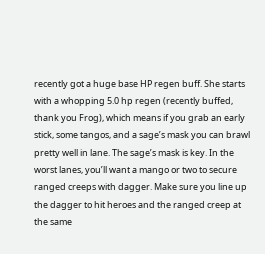recently got a huge base HP regen buff. She starts with a whopping 5.0 hp regen (recently buffed, thank you Frog), which means if you grab an early stick, some tangos, and a sage’s mask you can brawl pretty well in lane. The sage’s mask is key. In the worst lanes, you’ll want a mango or two to secure ranged creeps with dagger. Make sure you line up the dagger to hit heroes and the ranged creep at the same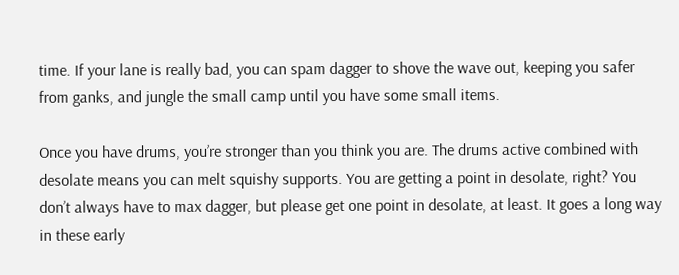time. If your lane is really bad, you can spam dagger to shove the wave out, keeping you safer from ganks, and jungle the small camp until you have some small items.

Once you have drums, you’re stronger than you think you are. The drums active combined with desolate means you can melt squishy supports. You are getting a point in desolate, right? You don’t always have to max dagger, but please get one point in desolate, at least. It goes a long way in these early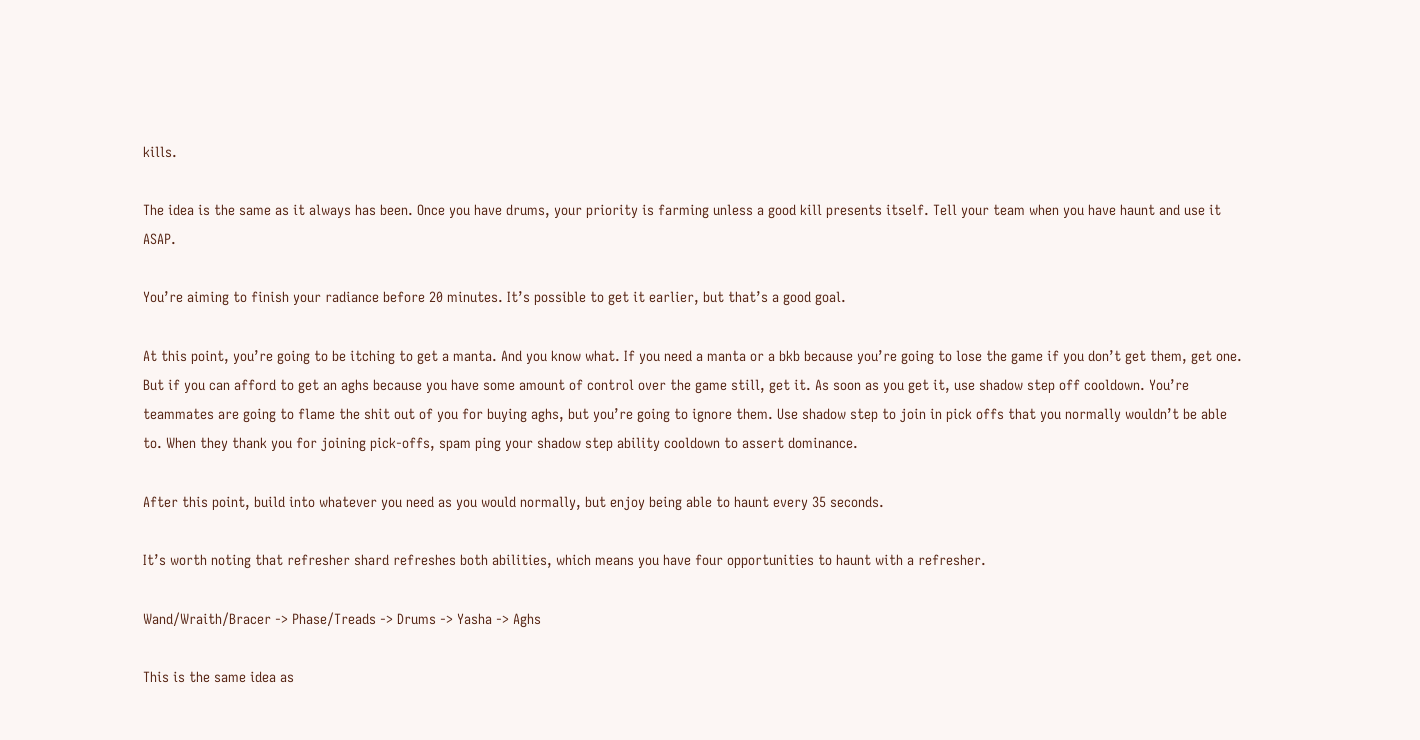kills.

The idea is the same as it always has been. Once you have drums, your priority is farming unless a good kill presents itself. Tell your team when you have haunt and use it ASAP.

You’re aiming to finish your radiance before 20 minutes. It’s possible to get it earlier, but that’s a good goal.

At this point, you’re going to be itching to get a manta. And you know what. If you need a manta or a bkb because you’re going to lose the game if you don’t get them, get one. But if you can afford to get an aghs because you have some amount of control over the game still, get it. As soon as you get it, use shadow step off cooldown. You’re teammates are going to flame the shit out of you for buying aghs, but you’re going to ignore them. Use shadow step to join in pick offs that you normally wouldn’t be able to. When they thank you for joining pick-offs, spam ping your shadow step ability cooldown to assert dominance.

After this point, build into whatever you need as you would normally, but enjoy being able to haunt every 35 seconds.

It’s worth noting that refresher shard refreshes both abilities, which means you have four opportunities to haunt with a refresher.

Wand/Wraith/Bracer -> Phase/Treads -> Drums -> Yasha -> Aghs

This is the same idea as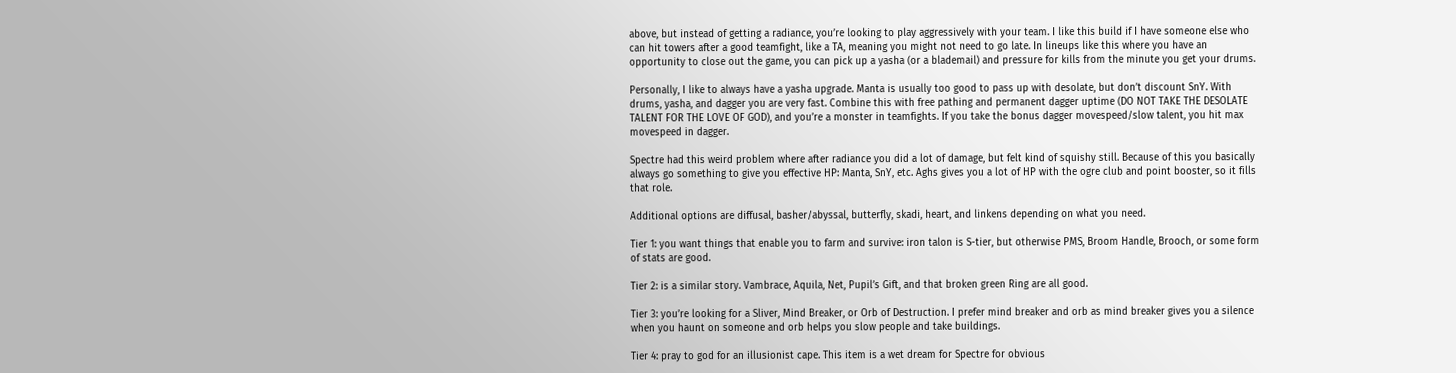above, but instead of getting a radiance, you’re looking to play aggressively with your team. I like this build if I have someone else who can hit towers after a good teamfight, like a TA, meaning you might not need to go late. In lineups like this where you have an opportunity to close out the game, you can pick up a yasha (or a blademail) and pressure for kills from the minute you get your drums.

Personally, I like to always have a yasha upgrade. Manta is usually too good to pass up with desolate, but don’t discount SnY. With drums, yasha, and dagger you are very fast. Combine this with free pathing and permanent dagger uptime (DO NOT TAKE THE DESOLATE TALENT FOR THE LOVE OF GOD), and you’re a monster in teamfights. If you take the bonus dagger movespeed/slow talent, you hit max movespeed in dagger.

Spectre had this weird problem where after radiance you did a lot of damage, but felt kind of squishy still. Because of this you basically always go something to give you effective HP: Manta, SnY, etc. Aghs gives you a lot of HP with the ogre club and point booster, so it fills that role.

Additional options are diffusal, basher/abyssal, butterfly, skadi, heart, and linkens depending on what you need.

Tier 1: you want things that enable you to farm and survive: iron talon is S-tier, but otherwise PMS, Broom Handle, Brooch, or some form of stats are good.

Tier 2: is a similar story. Vambrace, Aquila, Net, Pupil’s Gift, and that broken green Ring are all good.

Tier 3: you’re looking for a Sliver, Mind Breaker, or Orb of Destruction. I prefer mind breaker and orb as mind breaker gives you a silence when you haunt on someone and orb helps you slow people and take buildings.

Tier 4: pray to god for an illusionist cape. This item is a wet dream for Spectre for obvious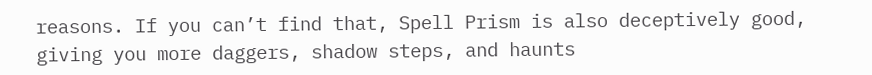reasons. If you can’t find that, Spell Prism is also deceptively good, giving you more daggers, shadow steps, and haunts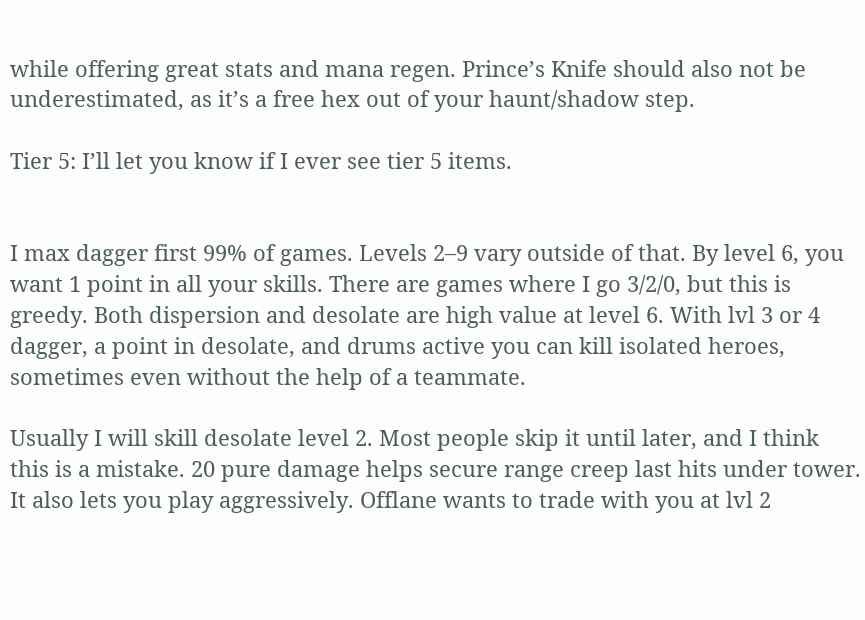while offering great stats and mana regen. Prince’s Knife should also not be underestimated, as it’s a free hex out of your haunt/shadow step.

Tier 5: I’ll let you know if I ever see tier 5 items.


I max dagger first 99% of games. Levels 2–9 vary outside of that. By level 6, you want 1 point in all your skills. There are games where I go 3/2/0, but this is greedy. Both dispersion and desolate are high value at level 6. With lvl 3 or 4 dagger, a point in desolate, and drums active you can kill isolated heroes, sometimes even without the help of a teammate.

Usually I will skill desolate level 2. Most people skip it until later, and I think this is a mistake. 20 pure damage helps secure range creep last hits under tower. It also lets you play aggressively. Offlane wants to trade with you at lvl 2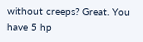without creeps? Great. You have 5 hp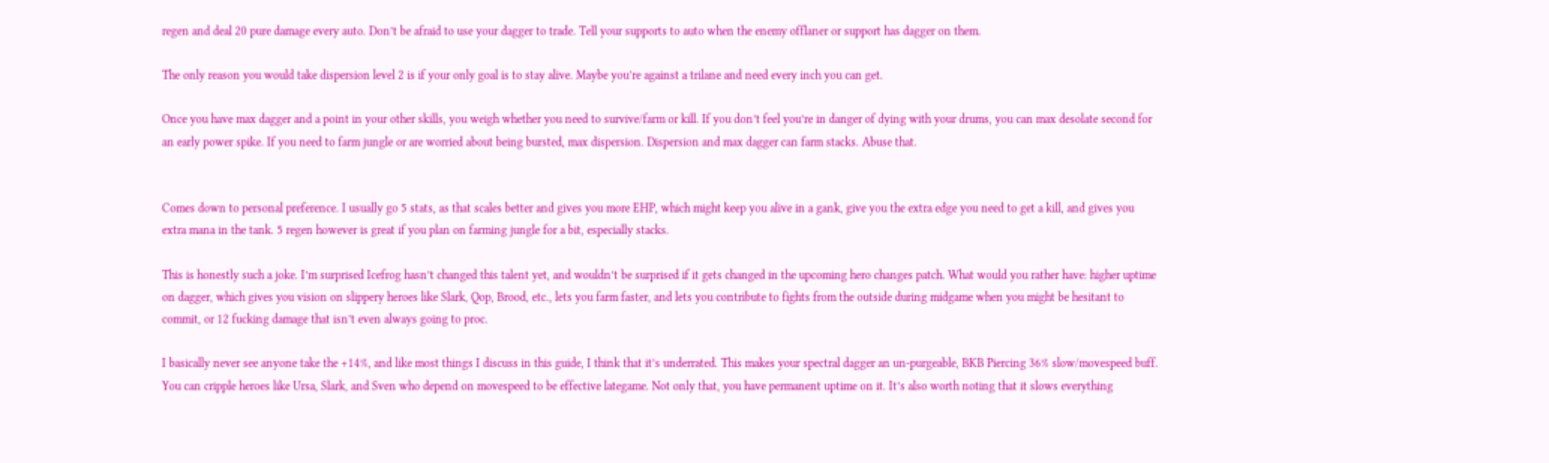regen and deal 20 pure damage every auto. Don’t be afraid to use your dagger to trade. Tell your supports to auto when the enemy offlaner or support has dagger on them.

The only reason you would take dispersion level 2 is if your only goal is to stay alive. Maybe you’re against a trilane and need every inch you can get.

Once you have max dagger and a point in your other skills, you weigh whether you need to survive/farm or kill. If you don’t feel you’re in danger of dying with your drums, you can max desolate second for an early power spike. If you need to farm jungle or are worried about being bursted, max dispersion. Dispersion and max dagger can farm stacks. Abuse that.


Comes down to personal preference. I usually go 5 stats, as that scales better and gives you more EHP, which might keep you alive in a gank, give you the extra edge you need to get a kill, and gives you extra mana in the tank. 5 regen however is great if you plan on farming jungle for a bit, especially stacks.

This is honestly such a joke. I’m surprised Icefrog hasn’t changed this talent yet, and wouldn’t be surprised if it gets changed in the upcoming hero changes patch. What would you rather have: higher uptime on dagger, which gives you vision on slippery heroes like Slark, Qop, Brood, etc., lets you farm faster, and lets you contribute to fights from the outside during midgame when you might be hesitant to commit, or 12 fucking damage that isn’t even always going to proc.

I basically never see anyone take the +14%, and like most things I discuss in this guide, I think that it’s underrated. This makes your spectral dagger an un-purgeable, BKB Piercing 36% slow/movespeed buff. You can cripple heroes like Ursa, Slark, and Sven who depend on movespeed to be effective lategame. Not only that, you have permanent uptime on it. It’s also worth noting that it slows everything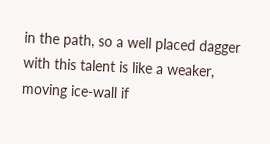in the path, so a well placed dagger with this talent is like a weaker, moving ice-wall if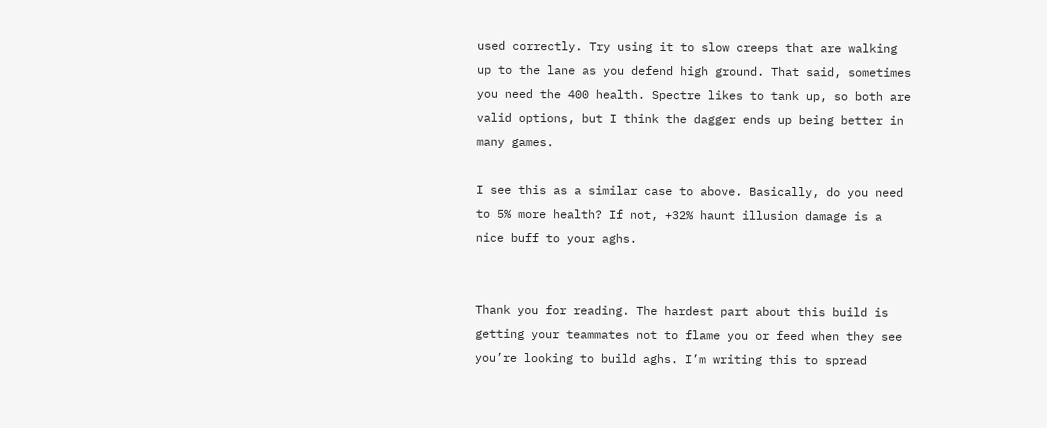used correctly. Try using it to slow creeps that are walking up to the lane as you defend high ground. That said, sometimes you need the 400 health. Spectre likes to tank up, so both are valid options, but I think the dagger ends up being better in many games.

I see this as a similar case to above. Basically, do you need to 5% more health? If not, +32% haunt illusion damage is a nice buff to your aghs.


Thank you for reading. The hardest part about this build is getting your teammates not to flame you or feed when they see you’re looking to build aghs. I’m writing this to spread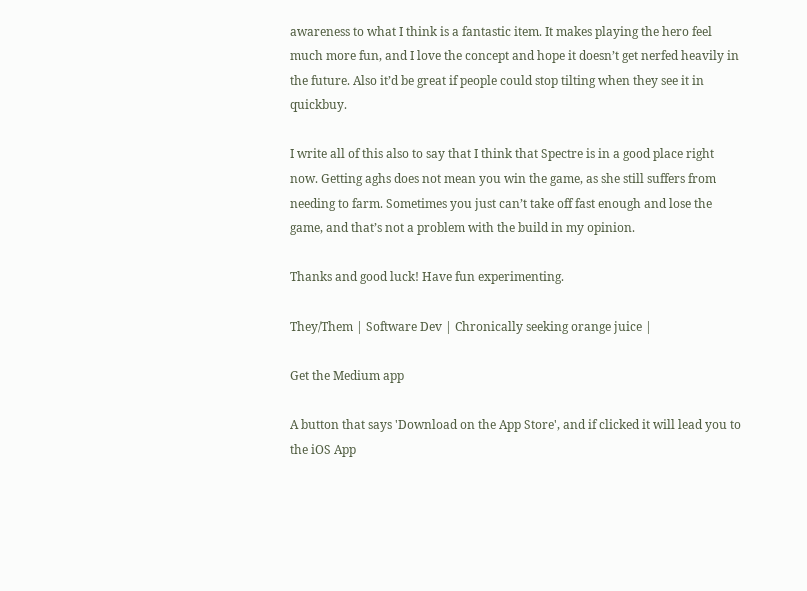awareness to what I think is a fantastic item. It makes playing the hero feel much more fun, and I love the concept and hope it doesn’t get nerfed heavily in the future. Also it’d be great if people could stop tilting when they see it in quickbuy.

I write all of this also to say that I think that Spectre is in a good place right now. Getting aghs does not mean you win the game, as she still suffers from needing to farm. Sometimes you just can’t take off fast enough and lose the game, and that’s not a problem with the build in my opinion.

Thanks and good luck! Have fun experimenting.

They/Them | Software Dev | Chronically seeking orange juice |

Get the Medium app

A button that says 'Download on the App Store', and if clicked it will lead you to the iOS App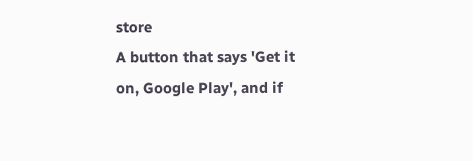store
A button that says 'Get it on, Google Play', and if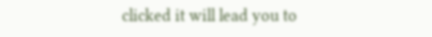clicked it will lead you to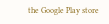the Google Play store